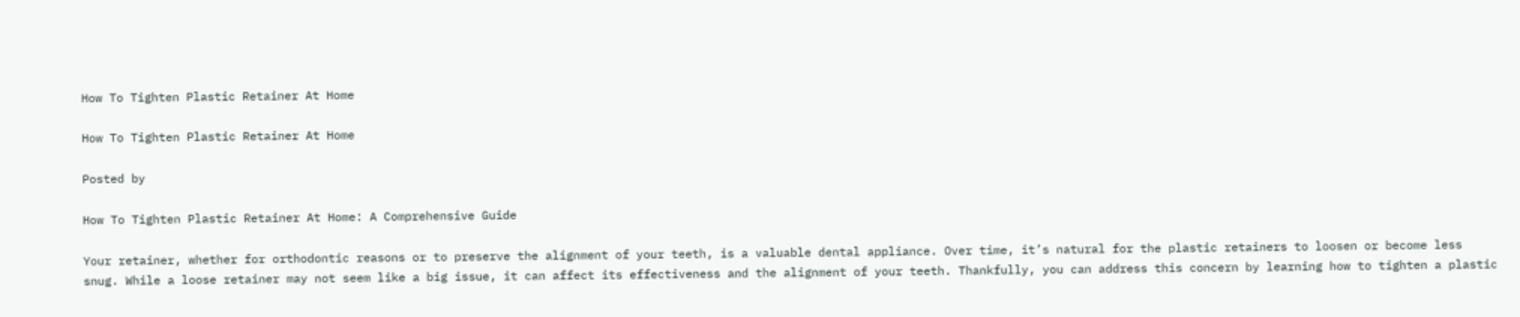How To Tighten Plastic Retainer At Home

How To Tighten Plastic Retainer At Home

Posted by

How To Tighten Plastic Retainer At Home: A Comprehensive Guide

Your retainer, whether for orthodontic reasons or to preserve the alignment of your teeth, is a valuable dental appliance. Over time, it’s natural for the plastic retainers to loosen or become less snug. While a loose retainer may not seem like a big issue, it can affect its effectiveness and the alignment of your teeth. Thankfully, you can address this concern by learning how to tighten a plastic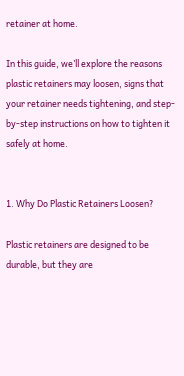retainer at home.

In this guide, we’ll explore the reasons plastic retainers may loosen, signs that your retainer needs tightening, and step-by-step instructions on how to tighten it safely at home.


1. Why Do Plastic Retainers Loosen?

Plastic retainers are designed to be durable, but they are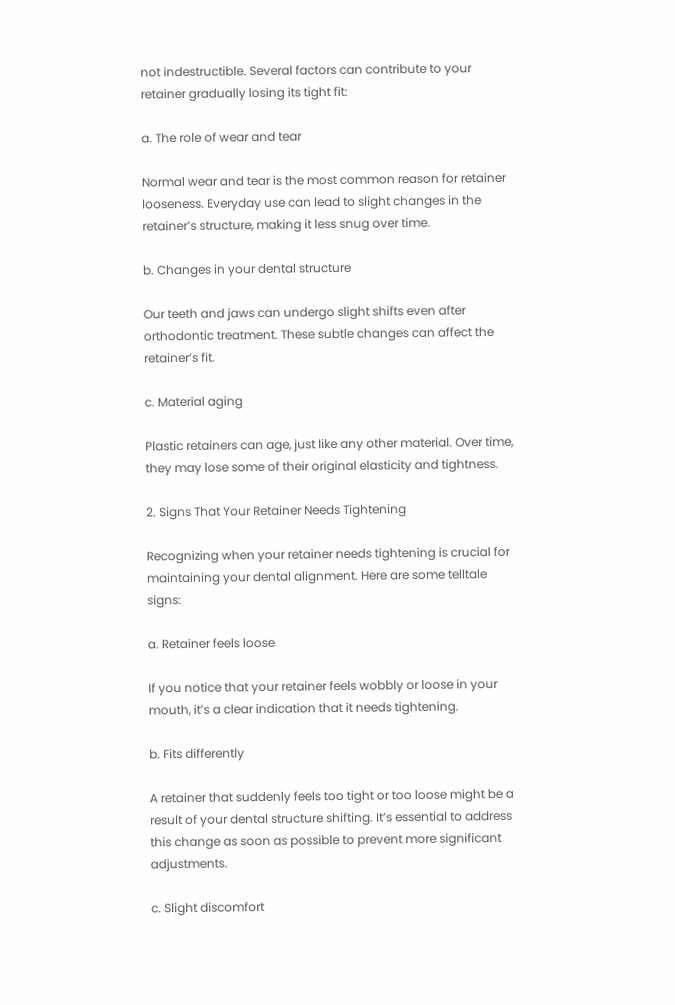not indestructible. Several factors can contribute to your retainer gradually losing its tight fit:

a. The role of wear and tear

Normal wear and tear is the most common reason for retainer looseness. Everyday use can lead to slight changes in the retainer’s structure, making it less snug over time.

b. Changes in your dental structure

Our teeth and jaws can undergo slight shifts even after orthodontic treatment. These subtle changes can affect the retainer’s fit.

c. Material aging

Plastic retainers can age, just like any other material. Over time, they may lose some of their original elasticity and tightness.

2. Signs That Your Retainer Needs Tightening

Recognizing when your retainer needs tightening is crucial for maintaining your dental alignment. Here are some telltale signs:

a. Retainer feels loose

If you notice that your retainer feels wobbly or loose in your mouth, it’s a clear indication that it needs tightening.

b. Fits differently

A retainer that suddenly feels too tight or too loose might be a result of your dental structure shifting. It’s essential to address this change as soon as possible to prevent more significant adjustments.

c. Slight discomfort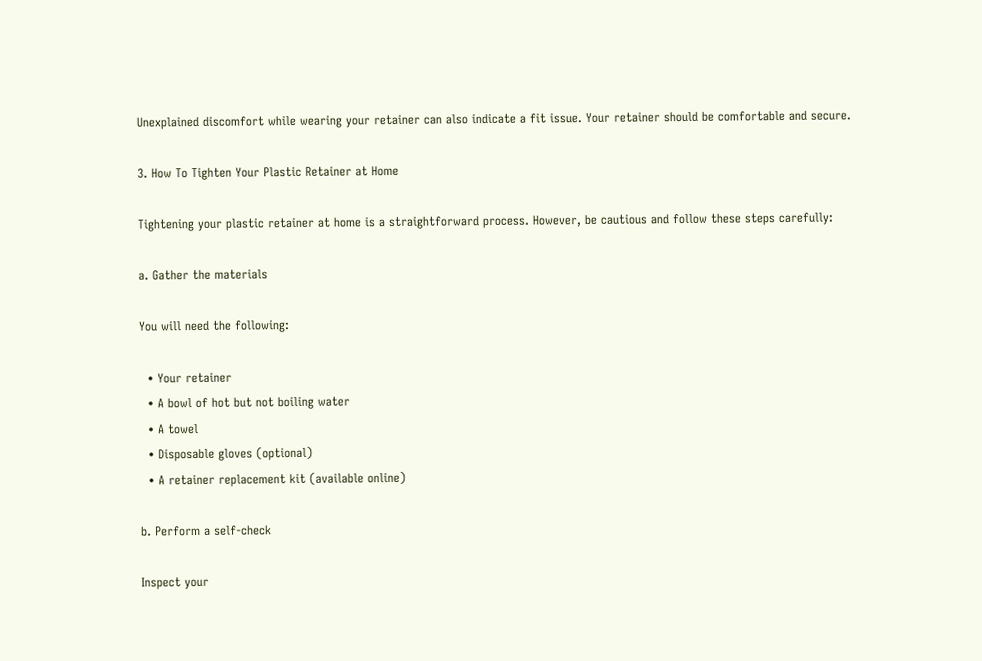Unexplained discomfort while wearing your retainer can also indicate a fit issue. Your retainer should be comfortable and secure.

3. How To Tighten Your Plastic Retainer at Home

Tightening your plastic retainer at home is a straightforward process. However, be cautious and follow these steps carefully:

a. Gather the materials

You will need the following:

  • Your retainer
  • A bowl of hot but not boiling water
  • A towel
  • Disposable gloves (optional)
  • A retainer replacement kit (available online)

b. Perform a self-check

Inspect your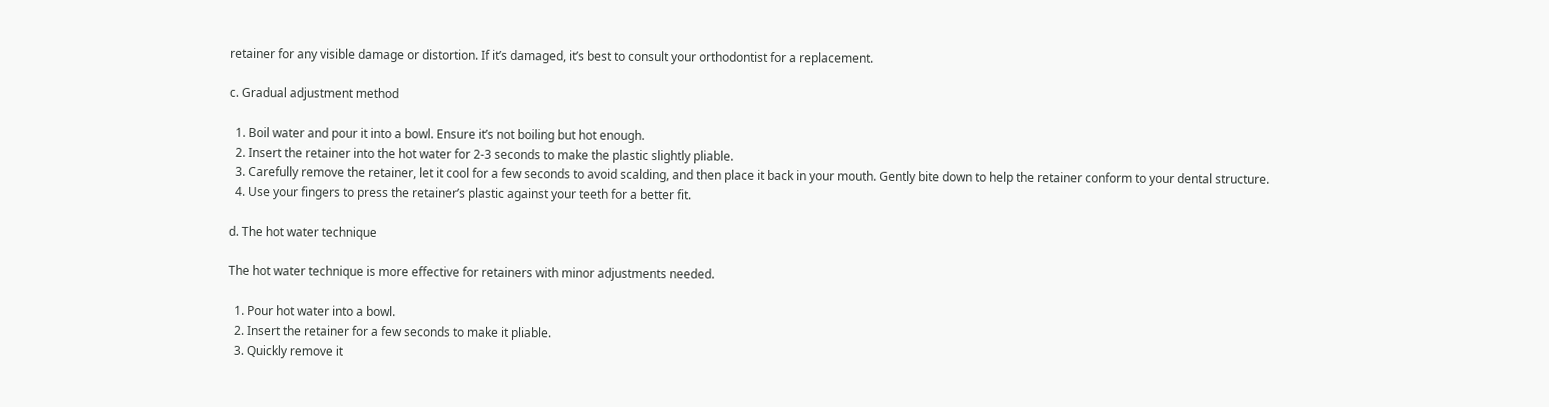retainer for any visible damage or distortion. If it’s damaged, it’s best to consult your orthodontist for a replacement.

c. Gradual adjustment method

  1. Boil water and pour it into a bowl. Ensure it’s not boiling but hot enough.
  2. Insert the retainer into the hot water for 2-3 seconds to make the plastic slightly pliable.
  3. Carefully remove the retainer, let it cool for a few seconds to avoid scalding, and then place it back in your mouth. Gently bite down to help the retainer conform to your dental structure.
  4. Use your fingers to press the retainer’s plastic against your teeth for a better fit.

d. The hot water technique

The hot water technique is more effective for retainers with minor adjustments needed.

  1. Pour hot water into a bowl.
  2. Insert the retainer for a few seconds to make it pliable.
  3. Quickly remove it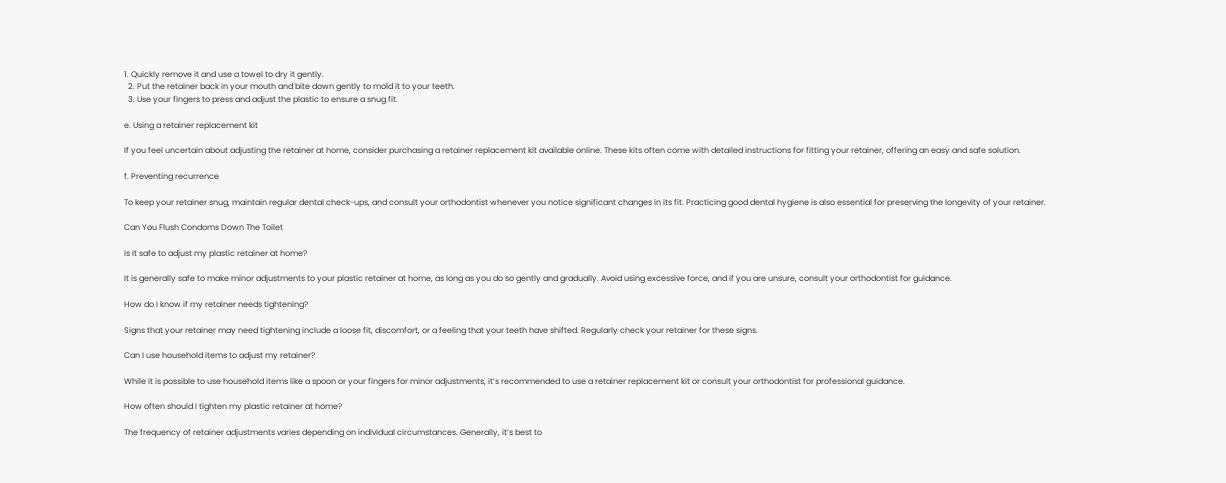1. Quickly remove it and use a towel to dry it gently.
  2. Put the retainer back in your mouth and bite down gently to mold it to your teeth.
  3. Use your fingers to press and adjust the plastic to ensure a snug fit.

e. Using a retainer replacement kit

If you feel uncertain about adjusting the retainer at home, consider purchasing a retainer replacement kit available online. These kits often come with detailed instructions for fitting your retainer, offering an easy and safe solution.

f. Preventing recurrence

To keep your retainer snug, maintain regular dental check-ups, and consult your orthodontist whenever you notice significant changes in its fit. Practicing good dental hygiene is also essential for preserving the longevity of your retainer.

Can You Flush Condoms Down The Toilet

Is it safe to adjust my plastic retainer at home?

It is generally safe to make minor adjustments to your plastic retainer at home, as long as you do so gently and gradually. Avoid using excessive force, and if you are unsure, consult your orthodontist for guidance.

How do I know if my retainer needs tightening?

Signs that your retainer may need tightening include a loose fit, discomfort, or a feeling that your teeth have shifted. Regularly check your retainer for these signs.

Can I use household items to adjust my retainer?

While it is possible to use household items like a spoon or your fingers for minor adjustments, it’s recommended to use a retainer replacement kit or consult your orthodontist for professional guidance.

How often should I tighten my plastic retainer at home?

The frequency of retainer adjustments varies depending on individual circumstances. Generally, it’s best to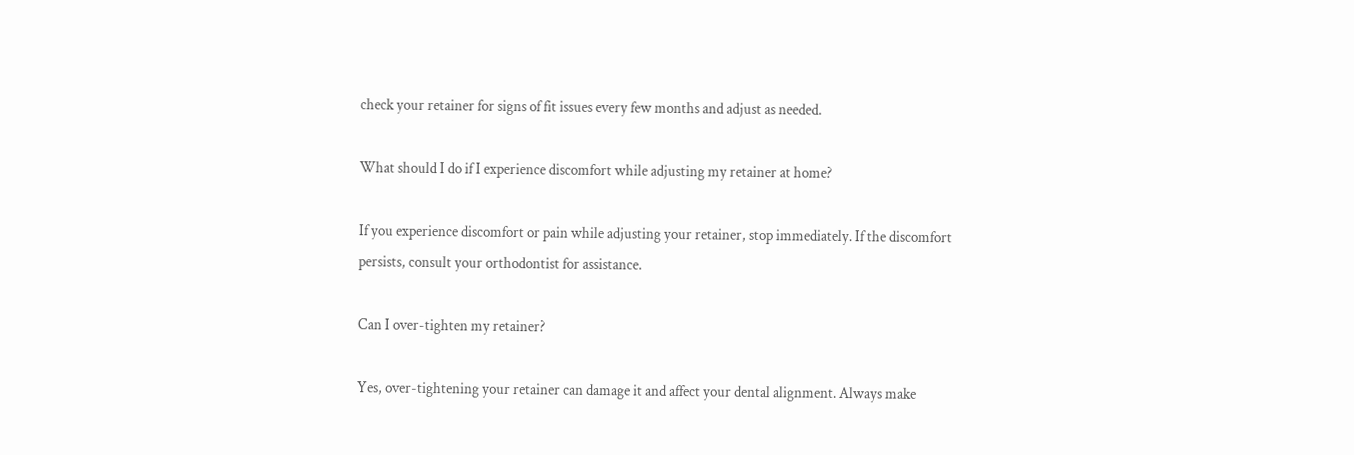check your retainer for signs of fit issues every few months and adjust as needed.

What should I do if I experience discomfort while adjusting my retainer at home?

If you experience discomfort or pain while adjusting your retainer, stop immediately. If the discomfort persists, consult your orthodontist for assistance.

Can I over-tighten my retainer?

Yes, over-tightening your retainer can damage it and affect your dental alignment. Always make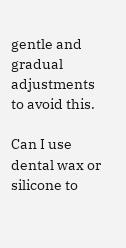gentle and gradual adjustments to avoid this.

Can I use dental wax or silicone to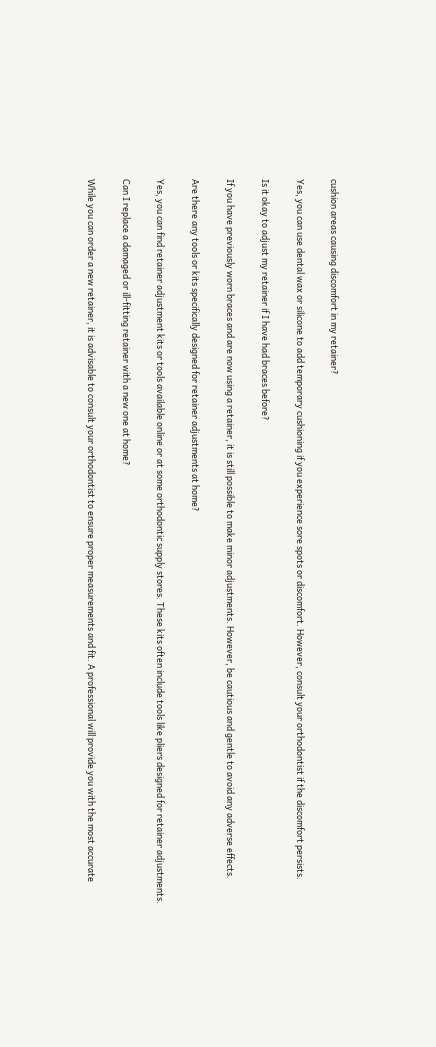cushion areas causing discomfort in my retainer?

Yes, you can use dental wax or silicone to add temporary cushioning if you experience sore spots or discomfort. However, consult your orthodontist if the discomfort persists.

Is it okay to adjust my retainer if I have had braces before?

If you have previously worn braces and are now using a retainer, it is still possible to make minor adjustments. However, be cautious and gentle to avoid any adverse effects.

Are there any tools or kits specifically designed for retainer adjustments at home?

Yes, you can find retainer adjustment kits or tools available online or at some orthodontic supply stores. These kits often include tools like pliers designed for retainer adjustments.

Can I replace a damaged or ill-fitting retainer with a new one at home?

While you can order a new retainer, it is advisable to consult your orthodontist to ensure proper measurements and fit. A professional will provide you with the most accurate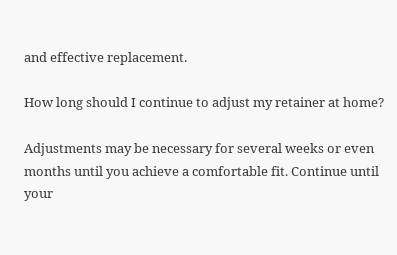and effective replacement.

How long should I continue to adjust my retainer at home?

Adjustments may be necessary for several weeks or even months until you achieve a comfortable fit. Continue until your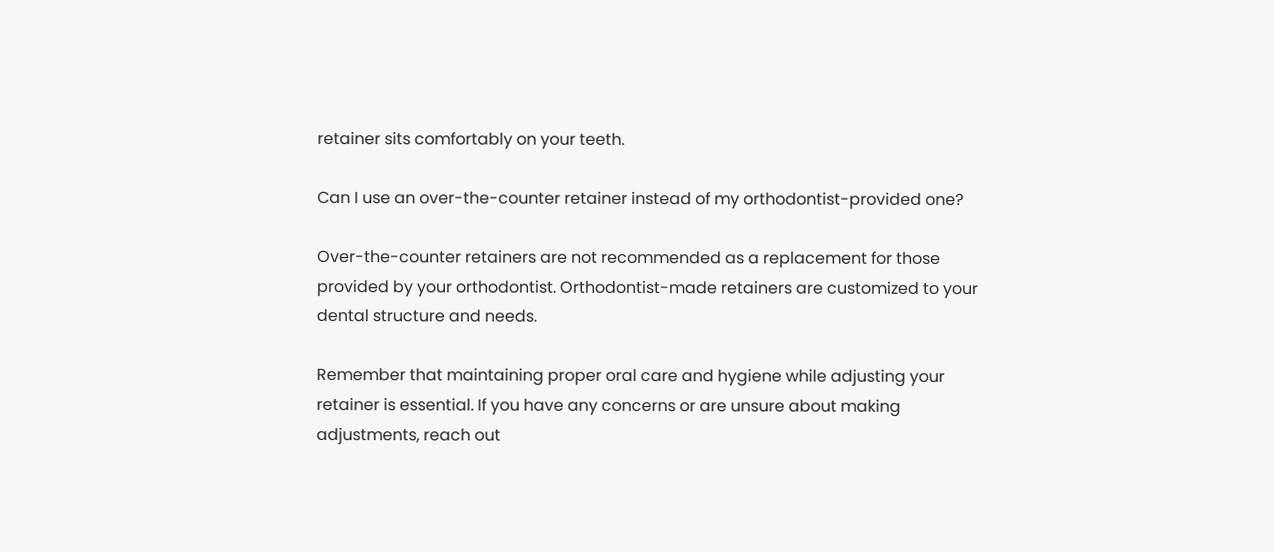retainer sits comfortably on your teeth.

Can I use an over-the-counter retainer instead of my orthodontist-provided one?

Over-the-counter retainers are not recommended as a replacement for those provided by your orthodontist. Orthodontist-made retainers are customized to your dental structure and needs.

Remember that maintaining proper oral care and hygiene while adjusting your retainer is essential. If you have any concerns or are unsure about making adjustments, reach out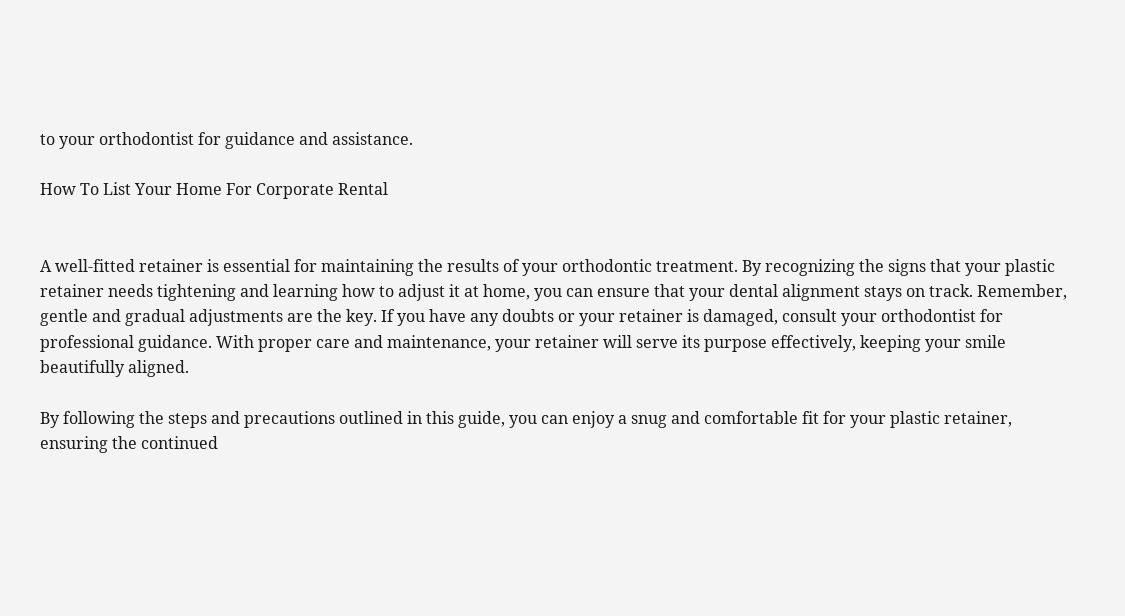to your orthodontist for guidance and assistance.

How To List Your Home For Corporate Rental


A well-fitted retainer is essential for maintaining the results of your orthodontic treatment. By recognizing the signs that your plastic retainer needs tightening and learning how to adjust it at home, you can ensure that your dental alignment stays on track. Remember, gentle and gradual adjustments are the key. If you have any doubts or your retainer is damaged, consult your orthodontist for professional guidance. With proper care and maintenance, your retainer will serve its purpose effectively, keeping your smile beautifully aligned.

By following the steps and precautions outlined in this guide, you can enjoy a snug and comfortable fit for your plastic retainer, ensuring the continued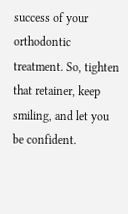success of your orthodontic treatment. So, tighten that retainer, keep smiling, and let you be confident.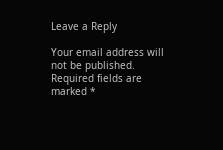Leave a Reply

Your email address will not be published. Required fields are marked *